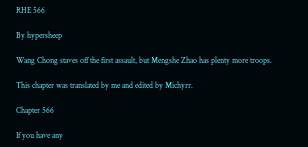RHE 566

By hypersheep

Wang Chong staves off the first assault, but Mengshe Zhao has plenty more troops.

This chapter was translated by me and edited by Michyrr.

Chapter 566

If you have any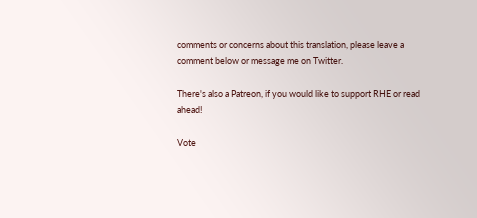comments or concerns about this translation, please leave a comment below or message me on Twitter.

There's also a Patreon, if you would like to support RHE or read ahead!

Vote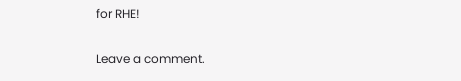for RHE!

Leave a comment.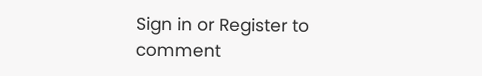Sign in or Register to comment